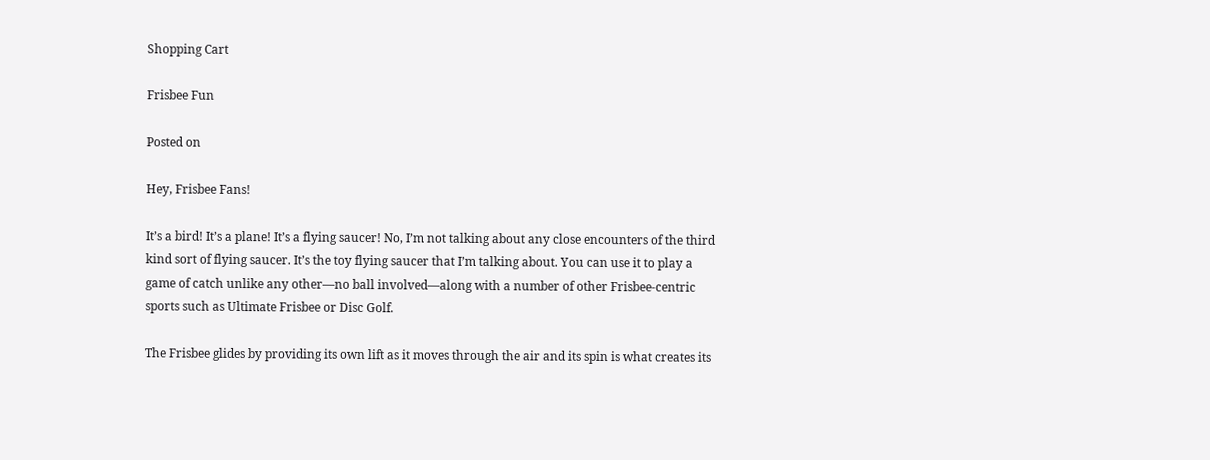Shopping Cart

Frisbee Fun

Posted on

Hey, Frisbee Fans!

It’s a bird! It’s a plane! It’s a flying saucer! No, I’m not talking about any close encounters of the third kind sort of flying saucer. It’s the toy flying saucer that I’m talking about. You can use it to play a game of catch unlike any other—no ball involved—along with a number of other Frisbee-centric sports such as Ultimate Frisbee or Disc Golf.

The Frisbee glides by providing its own lift as it moves through the air and its spin is what creates its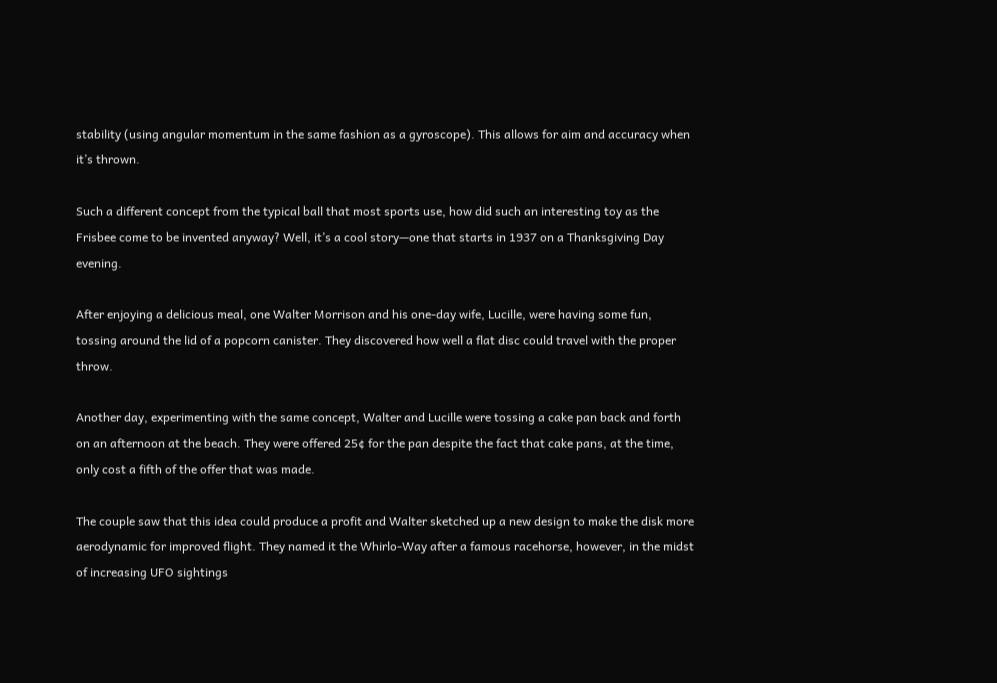stability (using angular momentum in the same fashion as a gyroscope). This allows for aim and accuracy when it’s thrown.

Such a different concept from the typical ball that most sports use, how did such an interesting toy as the Frisbee come to be invented anyway? Well, it’s a cool story—one that starts in 1937 on a Thanksgiving Day evening.

After enjoying a delicious meal, one Walter Morrison and his one-day wife, Lucille, were having some fun, tossing around the lid of a popcorn canister. They discovered how well a flat disc could travel with the proper throw.

Another day, experimenting with the same concept, Walter and Lucille were tossing a cake pan back and forth on an afternoon at the beach. They were offered 25¢ for the pan despite the fact that cake pans, at the time, only cost a fifth of the offer that was made.

The couple saw that this idea could produce a profit and Walter sketched up a new design to make the disk more aerodynamic for improved flight. They named it the Whirlo-Way after a famous racehorse, however, in the midst of increasing UFO sightings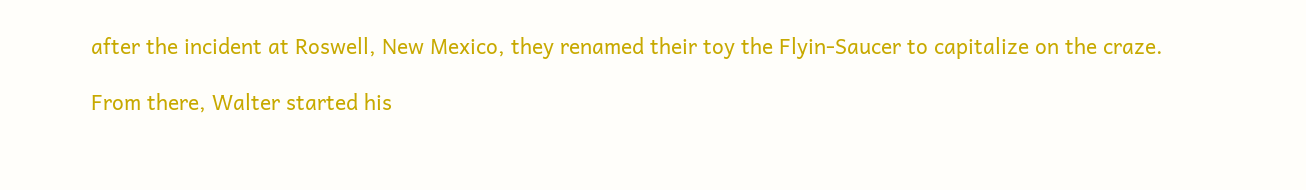after the incident at Roswell, New Mexico, they renamed their toy the Flyin-Saucer to capitalize on the craze.

From there, Walter started his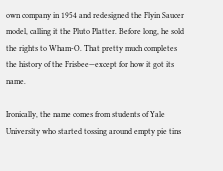own company in 1954 and redesigned the Flyin Saucer model, calling it the Pluto Platter. Before long, he sold the rights to Wham-O. That pretty much completes the history of the Frisbee—except for how it got its name.

Ironically, the name comes from students of Yale University who started tossing around empty pie tins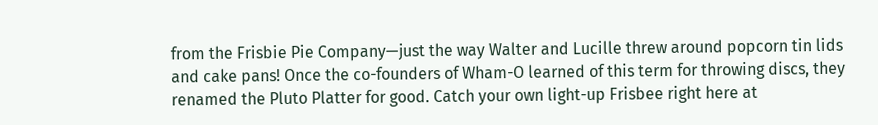from the Frisbie Pie Company—just the way Walter and Lucille threw around popcorn tin lids and cake pans! Once the co-founders of Wham-O learned of this term for throwing discs, they renamed the Pluto Platter for good. Catch your own light-up Frisbee right here at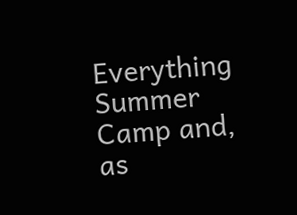Everything Summer Camp and, as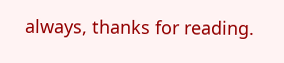always, thanks for reading.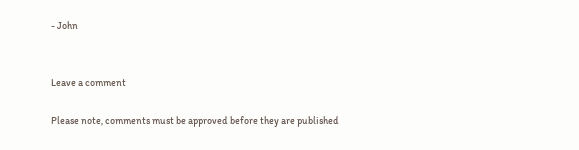- John


Leave a comment

Please note, comments must be approved before they are published